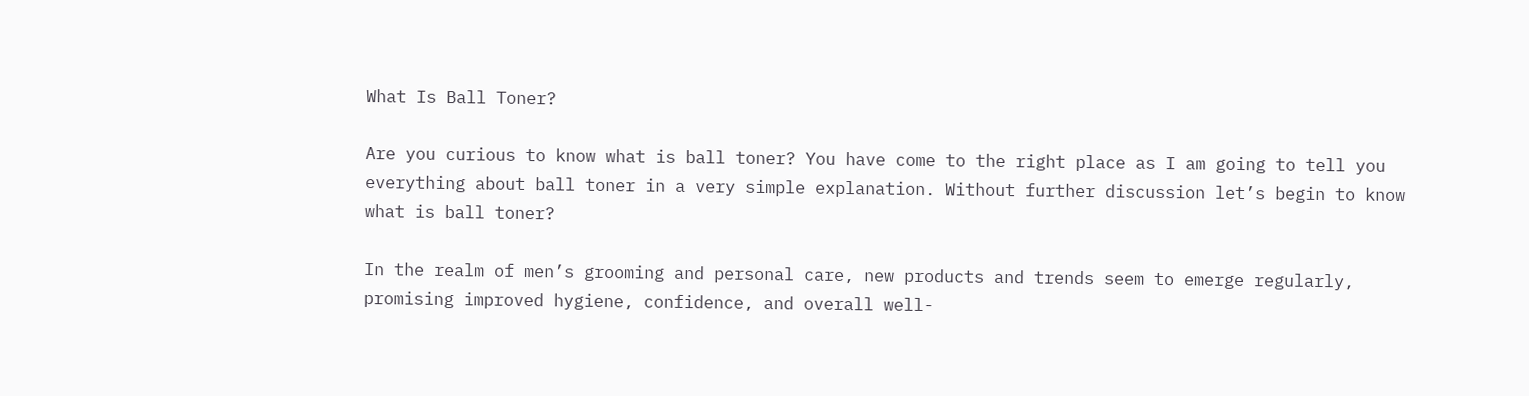What Is Ball Toner?

Are you curious to know what is ball toner? You have come to the right place as I am going to tell you everything about ball toner in a very simple explanation. Without further discussion let’s begin to know what is ball toner?

In the realm of men’s grooming and personal care, new products and trends seem to emerge regularly, promising improved hygiene, confidence, and overall well-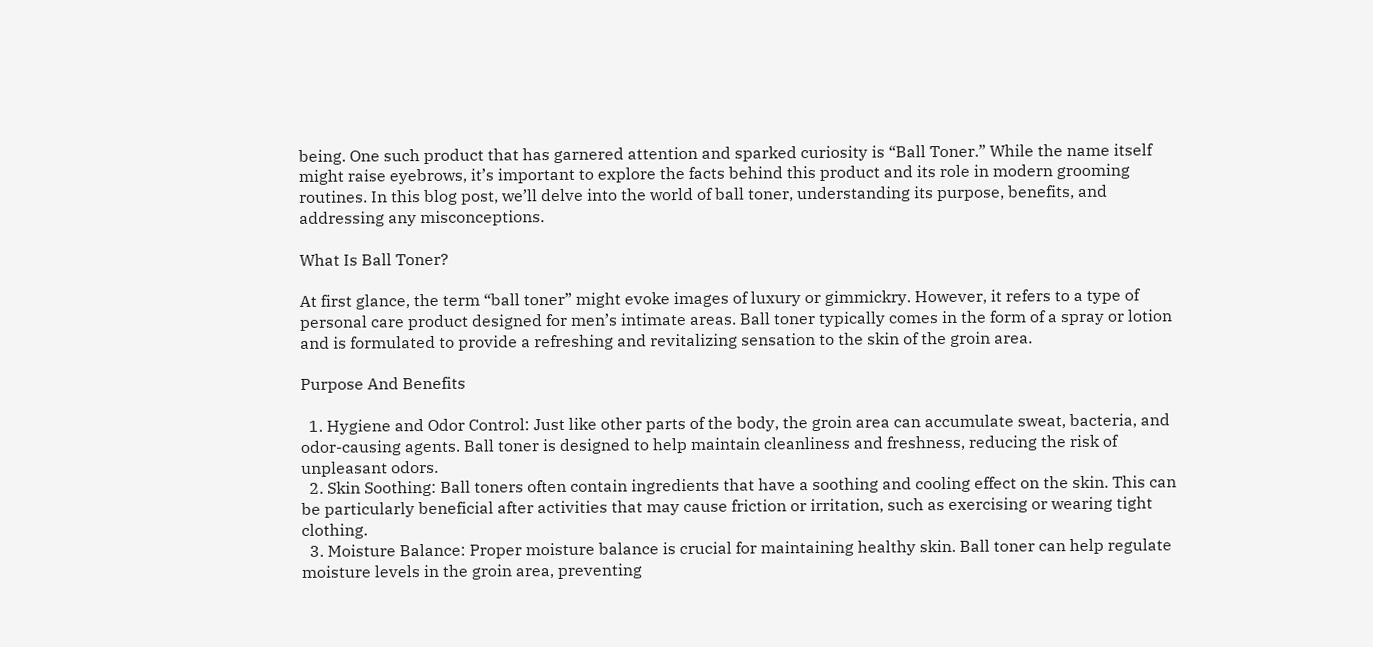being. One such product that has garnered attention and sparked curiosity is “Ball Toner.” While the name itself might raise eyebrows, it’s important to explore the facts behind this product and its role in modern grooming routines. In this blog post, we’ll delve into the world of ball toner, understanding its purpose, benefits, and addressing any misconceptions.

What Is Ball Toner?

At first glance, the term “ball toner” might evoke images of luxury or gimmickry. However, it refers to a type of personal care product designed for men’s intimate areas. Ball toner typically comes in the form of a spray or lotion and is formulated to provide a refreshing and revitalizing sensation to the skin of the groin area.

Purpose And Benefits

  1. Hygiene and Odor Control: Just like other parts of the body, the groin area can accumulate sweat, bacteria, and odor-causing agents. Ball toner is designed to help maintain cleanliness and freshness, reducing the risk of unpleasant odors.
  2. Skin Soothing: Ball toners often contain ingredients that have a soothing and cooling effect on the skin. This can be particularly beneficial after activities that may cause friction or irritation, such as exercising or wearing tight clothing.
  3. Moisture Balance: Proper moisture balance is crucial for maintaining healthy skin. Ball toner can help regulate moisture levels in the groin area, preventing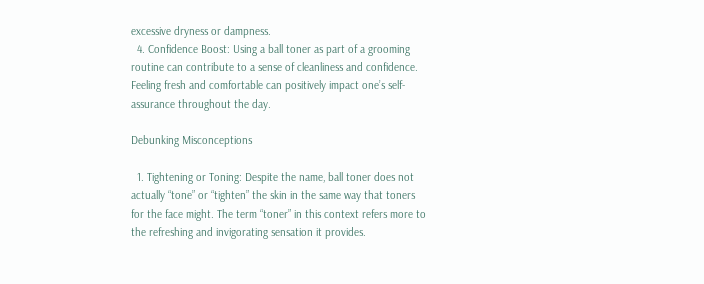excessive dryness or dampness.
  4. Confidence Boost: Using a ball toner as part of a grooming routine can contribute to a sense of cleanliness and confidence. Feeling fresh and comfortable can positively impact one’s self-assurance throughout the day.

Debunking Misconceptions

  1. Tightening or Toning: Despite the name, ball toner does not actually “tone” or “tighten” the skin in the same way that toners for the face might. The term “toner” in this context refers more to the refreshing and invigorating sensation it provides.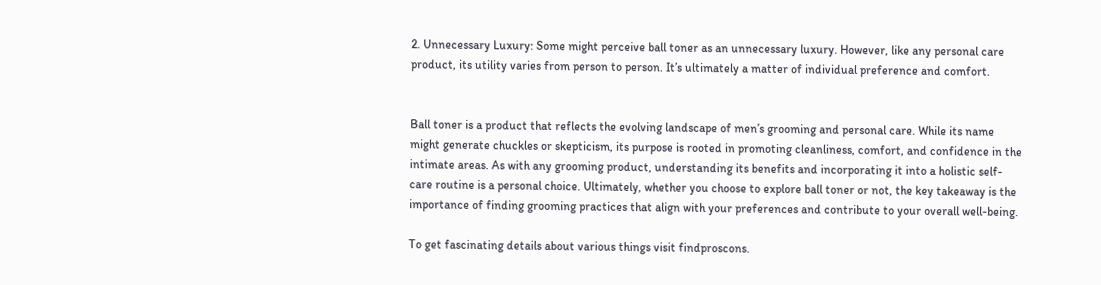2. Unnecessary Luxury: Some might perceive ball toner as an unnecessary luxury. However, like any personal care product, its utility varies from person to person. It’s ultimately a matter of individual preference and comfort.


Ball toner is a product that reflects the evolving landscape of men’s grooming and personal care. While its name might generate chuckles or skepticism, its purpose is rooted in promoting cleanliness, comfort, and confidence in the intimate areas. As with any grooming product, understanding its benefits and incorporating it into a holistic self-care routine is a personal choice. Ultimately, whether you choose to explore ball toner or not, the key takeaway is the importance of finding grooming practices that align with your preferences and contribute to your overall well-being.

To get fascinating details about various things visit findproscons.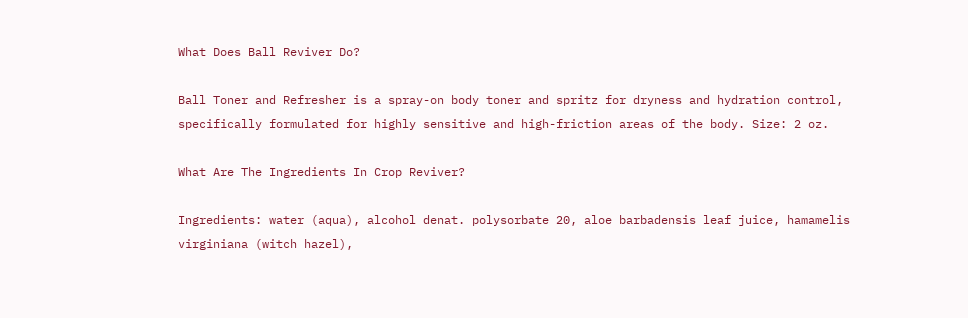What Does Ball Reviver Do?

Ball Toner and Refresher is a spray-on body toner and spritz for dryness and hydration control, specifically formulated for highly sensitive and high-friction areas of the body. Size: 2 oz.

What Are The Ingredients In Crop Reviver?

Ingredients: water (aqua), alcohol denat. polysorbate 20, aloe barbadensis leaf juice, hamamelis virginiana (witch hazel),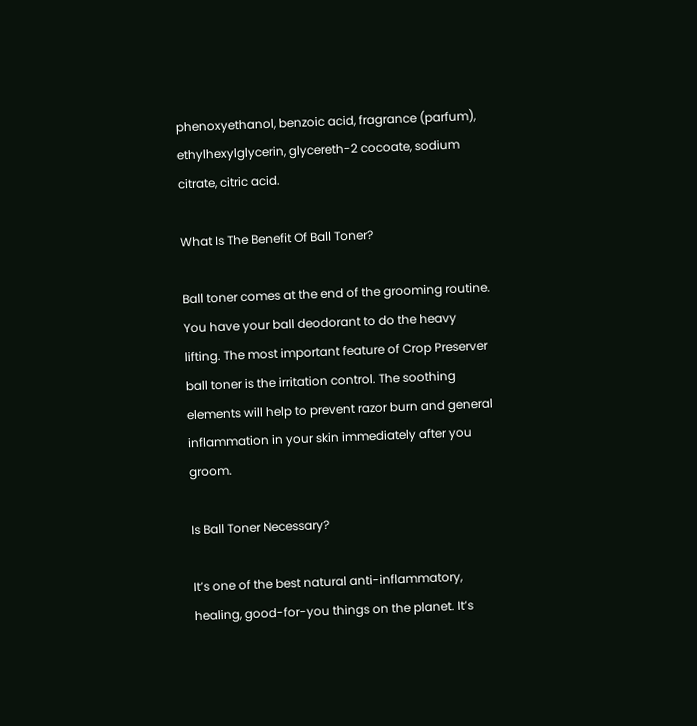phenoxyethanol, benzoic acid, fragrance (parfum), ethylhexylglycerin, glycereth-2 cocoate, sodium citrate, citric acid.

What Is The Benefit Of Ball Toner?

Ball toner comes at the end of the grooming routine. You have your ball deodorant to do the heavy lifting. The most important feature of Crop Preserver ball toner is the irritation control. The soothing elements will help to prevent razor burn and general inflammation in your skin immediately after you groom.

Is Ball Toner Necessary?

It’s one of the best natural anti-inflammatory, healing, good-for-you things on the planet. It’s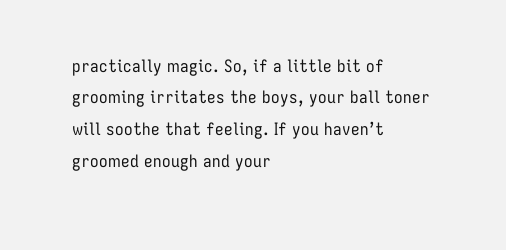practically magic. So, if a little bit of grooming irritates the boys, your ball toner will soothe that feeling. If you haven’t groomed enough and your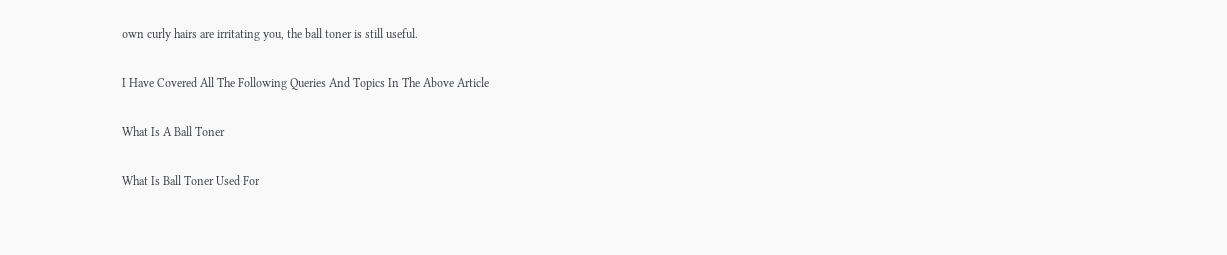own curly hairs are irritating you, the ball toner is still useful.

I Have Covered All The Following Queries And Topics In The Above Article

What Is A Ball Toner

What Is Ball Toner Used For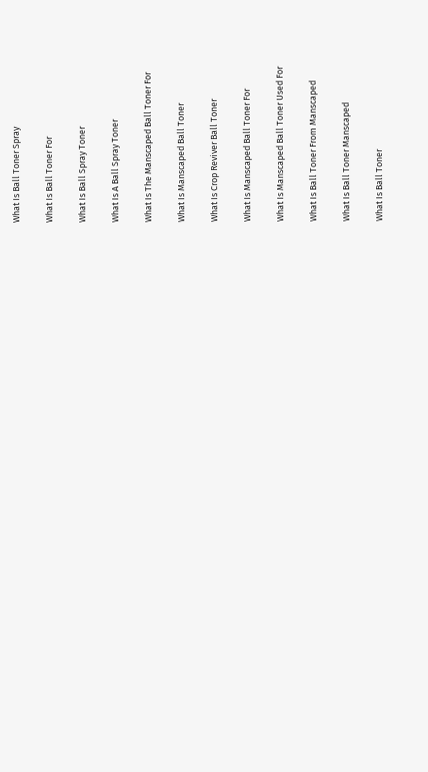What Is Ball Toner Spray

What Is Ball Toner For

What Is Ball Spray Toner

What Is A Ball Spray Toner

What Is The Manscaped Ball Toner For

What Is Manscaped Ball Toner

What Is Crop Reviver Ball Toner

What Is Manscaped Ball Toner For

What Is Manscaped Ball Toner Used For

What Is Ball Toner From Manscaped

What Is Ball Toner Manscaped

What Is Ball Toner